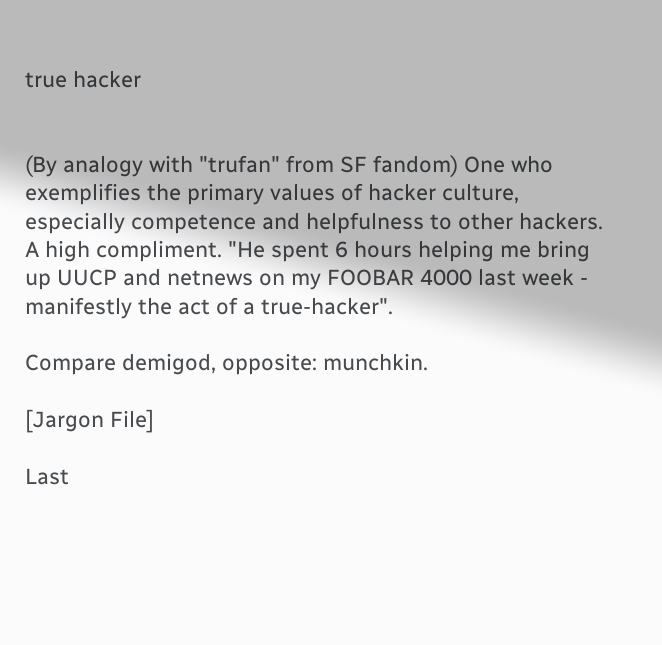true hacker


(By analogy with "trufan" from SF fandom) One who exemplifies the primary values of hacker culture, especially competence and helpfulness to other hackers. A high compliment. "He spent 6 hours helping me bring up UUCP and netnews on my FOOBAR 4000 last week - manifestly the act of a true-hacker".

Compare demigod, opposite: munchkin.

[Jargon File]

Last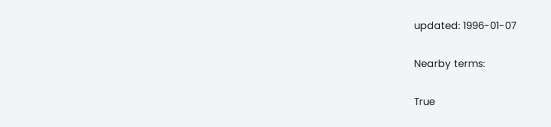updated: 1996-01-07

Nearby terms:

True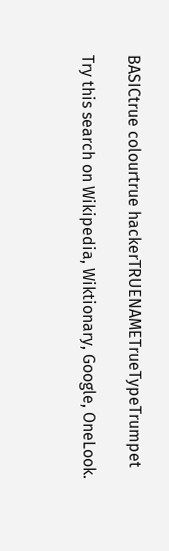BASICtrue colourtrue hackerTRUENAMETrueTypeTrumpet

Try this search on Wikipedia, Wiktionary, Google, OneLook.